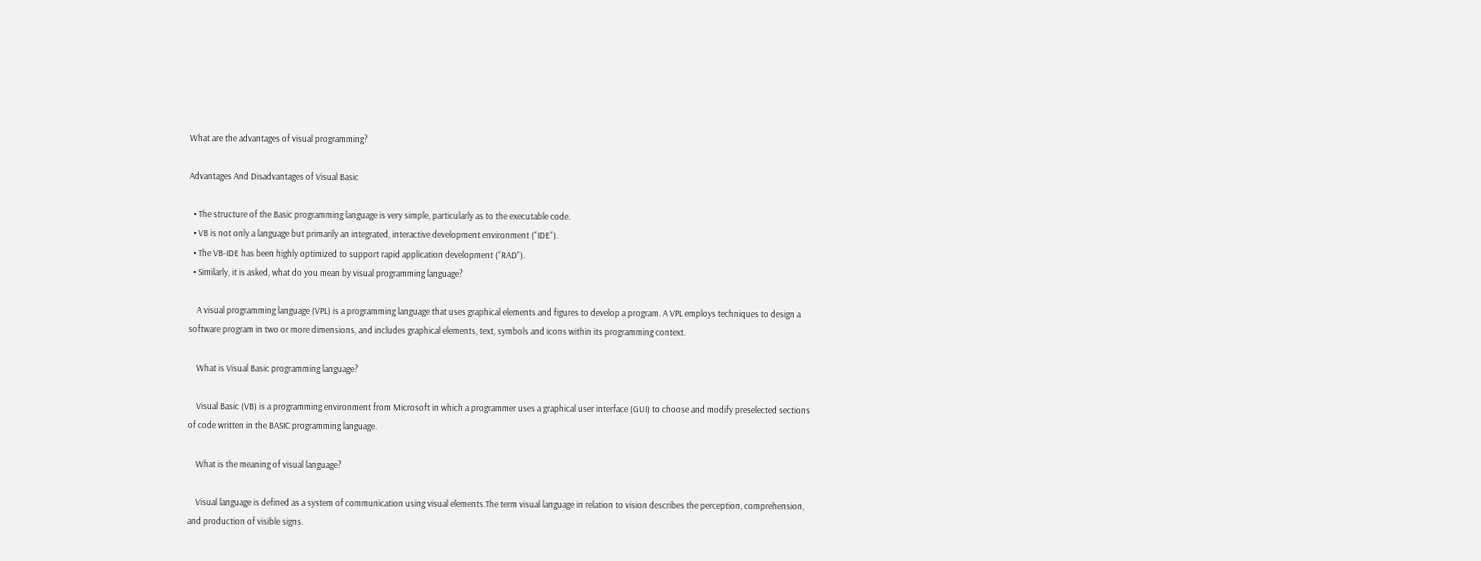What are the advantages of visual programming?

Advantages And Disadvantages of Visual Basic

  • The structure of the Basic programming language is very simple, particularly as to the executable code.
  • VB is not only a language but primarily an integrated, interactive development environment (“IDE“).
  • The VB-IDE has been highly optimized to support rapid application development (“RAD”).
  • Similarly, it is asked, what do you mean by visual programming language?

    A visual programming language (VPL) is a programming language that uses graphical elements and figures to develop a program. A VPL employs techniques to design a software program in two or more dimensions, and includes graphical elements, text, symbols and icons within its programming context.

    What is Visual Basic programming language?

    Visual Basic (VB) is a programming environment from Microsoft in which a programmer uses a graphical user interface (GUI) to choose and modify preselected sections of code written in the BASIC programming language.

    What is the meaning of visual language?

    Visual language is defined as a system of communication using visual elements.The term visual language in relation to vision describes the perception, comprehension, and production of visible signs.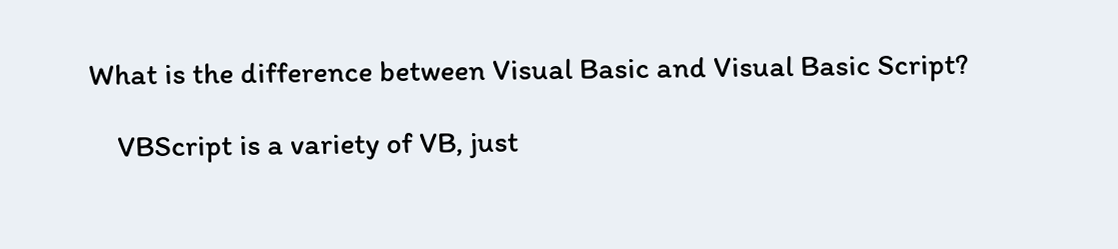What is the difference between Visual Basic and Visual Basic Script?

    VBScript is a variety of VB, just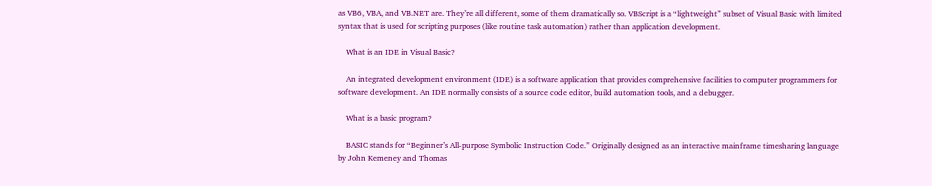as VB6, VBA, and VB.NET are. They’re all different, some of them dramatically so. VBScript is a “lightweight” subset of Visual Basic with limited syntax that is used for scripting purposes (like routine task automation) rather than application development.

    What is an IDE in Visual Basic?

    An integrated development environment (IDE) is a software application that provides comprehensive facilities to computer programmers for software development. An IDE normally consists of a source code editor, build automation tools, and a debugger.

    What is a basic program?

    BASIC stands for “Beginner’s All-purpose Symbolic Instruction Code.” Originally designed as an interactive mainframe timesharing language by John Kemeney and Thomas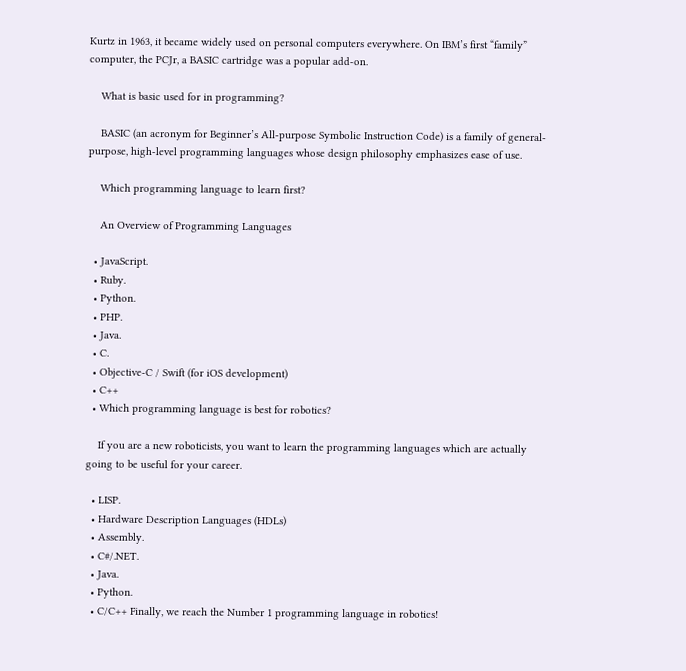Kurtz in 1963, it became widely used on personal computers everywhere. On IBM’s first “family” computer, the PCJr, a BASIC cartridge was a popular add-on.

    What is basic used for in programming?

    BASIC (an acronym for Beginner’s All-purpose Symbolic Instruction Code) is a family of general-purpose, high-level programming languages whose design philosophy emphasizes ease of use.

    Which programming language to learn first?

    An Overview of Programming Languages

  • JavaScript.
  • Ruby.
  • Python.
  • PHP.
  • Java.
  • C.
  • Objective-C / Swift (for iOS development)
  • C++
  • Which programming language is best for robotics?

    If you are a new roboticists, you want to learn the programming languages which are actually going to be useful for your career.

  • LISP.
  • Hardware Description Languages (HDLs)
  • Assembly.
  • C#/.NET.
  • Java.
  • Python.
  • C/C++ Finally, we reach the Number 1 programming language in robotics!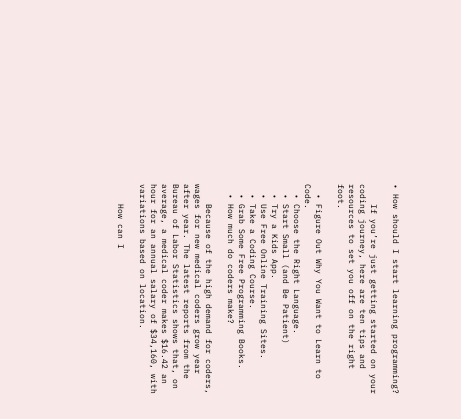• How should I start learning programming?

    If you’re just getting started on your coding journey, here are ten tips and resources to set you off on the right foot.

  • Figure Out Why You Want to Learn to Code.
  • Choose the Right Language.
  • Start Small (and Be Patient)
  • Try a Kids App.
  • Use Free Online Training Sites.
  • Take a Coding Course.
  • Grab Some Free Programming Books.
  • How much do coders make?

    Because of the high demand for coders, wages for new medical coders grow year after year. The latest reports from the Bureau of Labor Statistics shows that, on average, a medical coder makes $16.42 an hour for an annual salary of $34,160, with variations based on location.

    How can I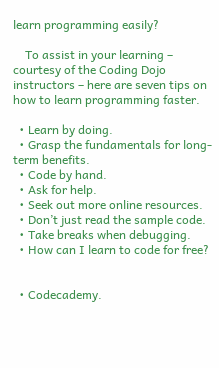learn programming easily?

    To assist in your learning – courtesy of the Coding Dojo instructors – here are seven tips on how to learn programming faster.

  • Learn by doing.
  • Grasp the fundamentals for long-term benefits.
  • Code by hand.
  • Ask for help.
  • Seek out more online resources.
  • Don’t just read the sample code.
  • Take breaks when debugging.
  • How can I learn to code for free?


  • Codecademy.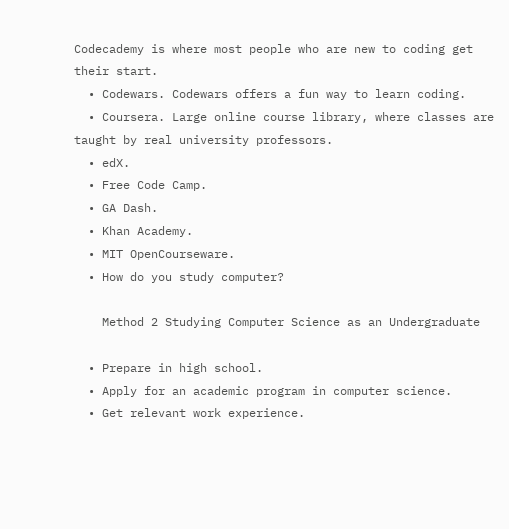Codecademy is where most people who are new to coding get their start.
  • Codewars. Codewars offers a fun way to learn coding.
  • Coursera. Large online course library, where classes are taught by real university professors.
  • edX.
  • Free Code Camp.
  • GA Dash.
  • Khan Academy.
  • MIT OpenCourseware.
  • How do you study computer?

    Method 2 Studying Computer Science as an Undergraduate

  • Prepare in high school.
  • Apply for an academic program in computer science.
  • Get relevant work experience.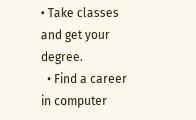• Take classes and get your degree.
  • Find a career in computer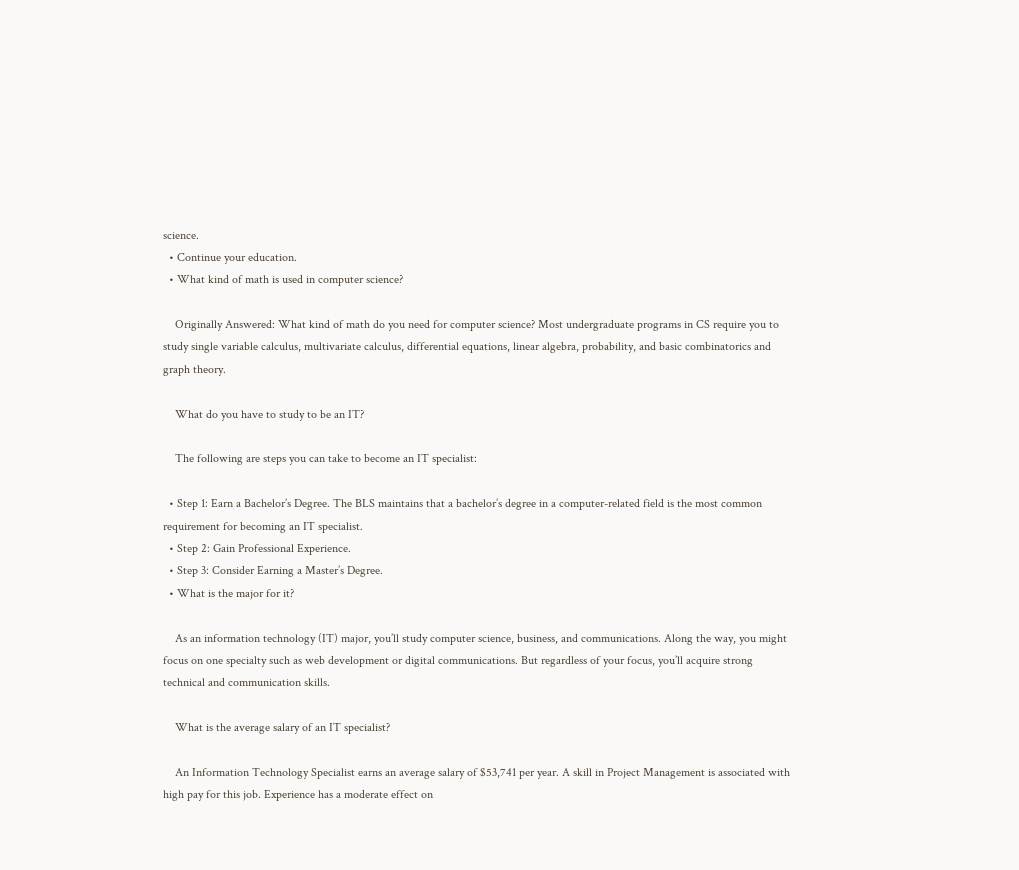science.
  • Continue your education.
  • What kind of math is used in computer science?

    Originally Answered: What kind of math do you need for computer science? Most undergraduate programs in CS require you to study single variable calculus, multivariate calculus, differential equations, linear algebra, probability, and basic combinatorics and graph theory.

    What do you have to study to be an IT?

    The following are steps you can take to become an IT specialist:

  • Step 1: Earn a Bachelor’s Degree. The BLS maintains that a bachelor’s degree in a computer-related field is the most common requirement for becoming an IT specialist.
  • Step 2: Gain Professional Experience.
  • Step 3: Consider Earning a Master’s Degree.
  • What is the major for it?

    As an information technology (IT) major, you’ll study computer science, business, and communications. Along the way, you might focus on one specialty such as web development or digital communications. But regardless of your focus, you’ll acquire strong technical and communication skills.

    What is the average salary of an IT specialist?

    An Information Technology Specialist earns an average salary of $53,741 per year. A skill in Project Management is associated with high pay for this job. Experience has a moderate effect on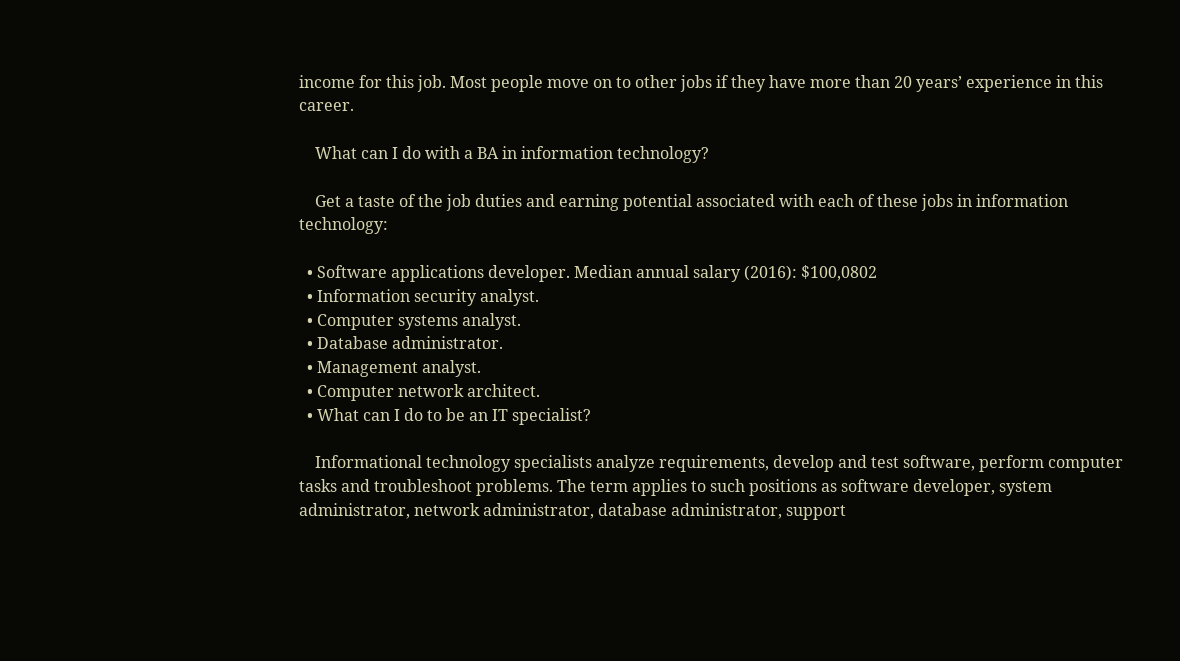income for this job. Most people move on to other jobs if they have more than 20 years’ experience in this career.

    What can I do with a BA in information technology?

    Get a taste of the job duties and earning potential associated with each of these jobs in information technology:

  • Software applications developer. Median annual salary (2016): $100,0802
  • Information security analyst.
  • Computer systems analyst.
  • Database administrator.
  • Management analyst.
  • Computer network architect.
  • What can I do to be an IT specialist?

    Informational technology specialists analyze requirements, develop and test software, perform computer tasks and troubleshoot problems. The term applies to such positions as software developer, system administrator, network administrator, database administrator, support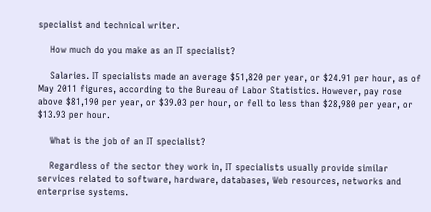specialist and technical writer.

    How much do you make as an IT specialist?

    Salaries. IT specialists made an average $51,820 per year, or $24.91 per hour, as of May 2011 figures, according to the Bureau of Labor Statistics. However, pay rose above $81,190 per year, or $39.03 per hour, or fell to less than $28,980 per year, or $13.93 per hour.

    What is the job of an IT specialist?

    Regardless of the sector they work in, IT specialists usually provide similar services related to software, hardware, databases, Web resources, networks and enterprise systems.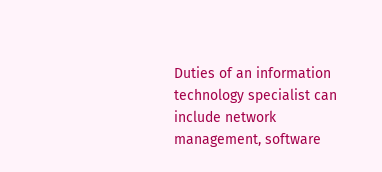Duties of an information technology specialist can include network management, software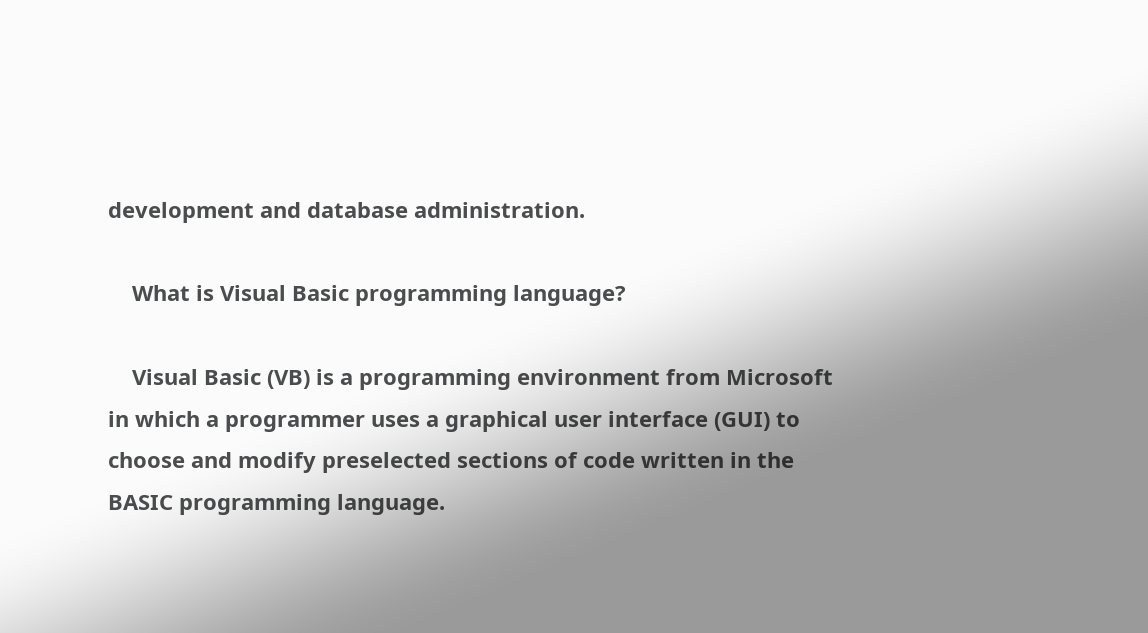development and database administration.

    What is Visual Basic programming language?

    Visual Basic (VB) is a programming environment from Microsoft in which a programmer uses a graphical user interface (GUI) to choose and modify preselected sections of code written in the BASIC programming language.